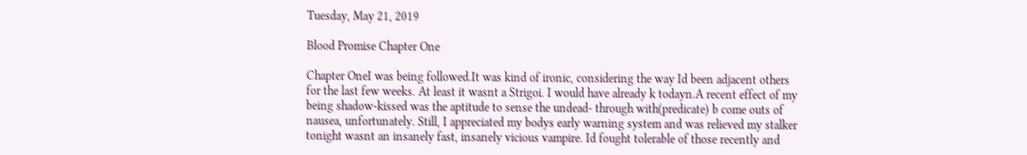Tuesday, May 21, 2019

Blood Promise Chapter One

Chapter OneI was being followed.It was kind of ironic, considering the way Id been adjacent others for the last few weeks. At least it wasnt a Strigoi. I would have already k todayn.A recent effect of my being shadow-kissed was the aptitude to sense the undead- through with(predicate) b come outs of nausea, unfortunately. Still, I appreciated my bodys early warning system and was relieved my stalker tonight wasnt an insanely fast, insanely vicious vampire. Id fought tolerable of those recently and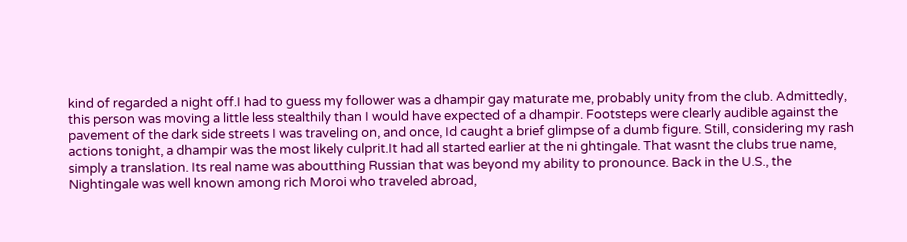kind of regarded a night off.I had to guess my follower was a dhampir gay maturate me, probably unity from the club. Admittedly, this person was moving a little less stealthily than I would have expected of a dhampir. Footsteps were clearly audible against the pavement of the dark side streets I was traveling on, and once, Id caught a brief glimpse of a dumb figure. Still, considering my rash actions tonight, a dhampir was the most likely culprit.It had all started earlier at the ni ghtingale. That wasnt the clubs true name, simply a translation. Its real name was aboutthing Russian that was beyond my ability to pronounce. Back in the U.S., the Nightingale was well known among rich Moroi who traveled abroad,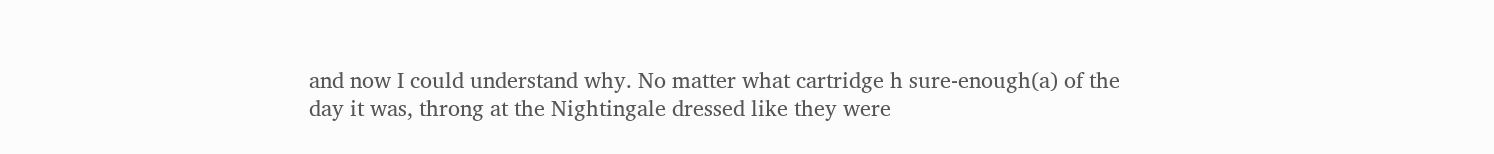and now I could understand why. No matter what cartridge h sure-enough(a) of the day it was, throng at the Nightingale dressed like they were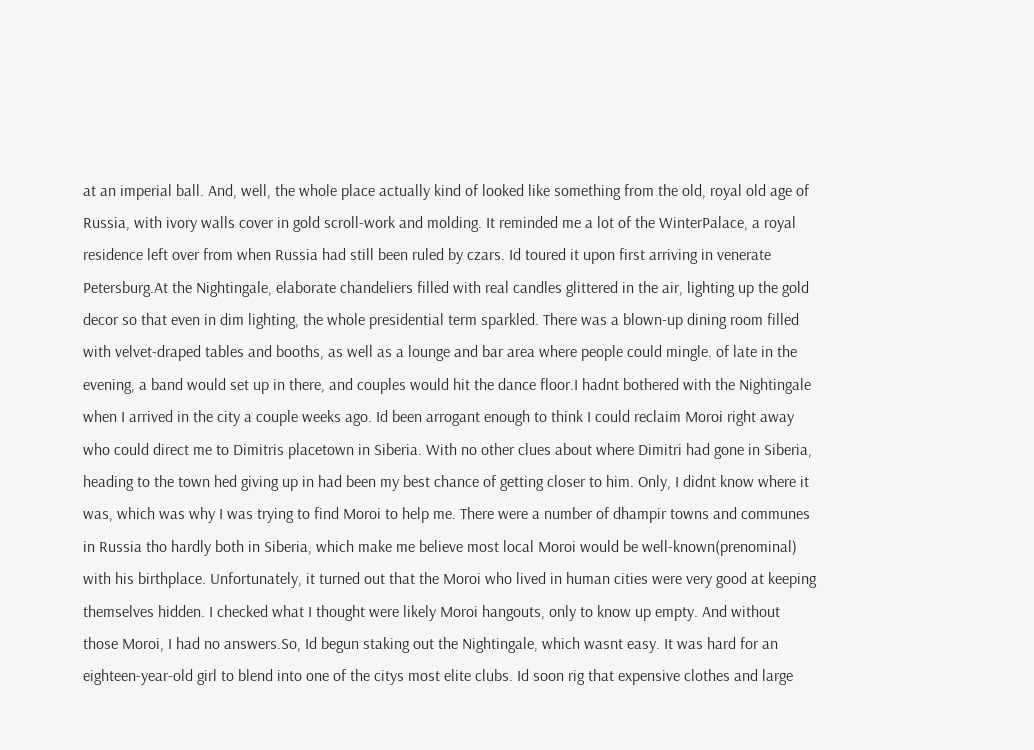at an imperial ball. And, well, the whole place actually kind of looked like something from the old, royal old age of Russia, with ivory walls cover in gold scroll-work and molding. It reminded me a lot of the WinterPalace, a royal residence left over from when Russia had still been ruled by czars. Id toured it upon first arriving in venerate Petersburg.At the Nightingale, elaborate chandeliers filled with real candles glittered in the air, lighting up the gold decor so that even in dim lighting, the whole presidential term sparkled. There was a blown-up dining room filled with velvet-draped tables and booths, as well as a lounge and bar area where people could mingle. of late in the evening, a band would set up in there, and couples would hit the dance floor.I hadnt bothered with the Nightingale when I arrived in the city a couple weeks ago. Id been arrogant enough to think I could reclaim Moroi right away who could direct me to Dimitris placetown in Siberia. With no other clues about where Dimitri had gone in Siberia, heading to the town hed giving up in had been my best chance of getting closer to him. Only, I didnt know where it was, which was why I was trying to find Moroi to help me. There were a number of dhampir towns and communes in Russia tho hardly both in Siberia, which make me believe most local Moroi would be well-known(prenominal) with his birthplace. Unfortunately, it turned out that the Moroi who lived in human cities were very good at keeping themselves hidden. I checked what I thought were likely Moroi hangouts, only to know up empty. And without those Moroi, I had no answers.So, Id begun staking out the Nightingale, which wasnt easy. It was hard for an eighteen-year-old girl to blend into one of the citys most elite clubs. Id soon rig that expensive clothes and large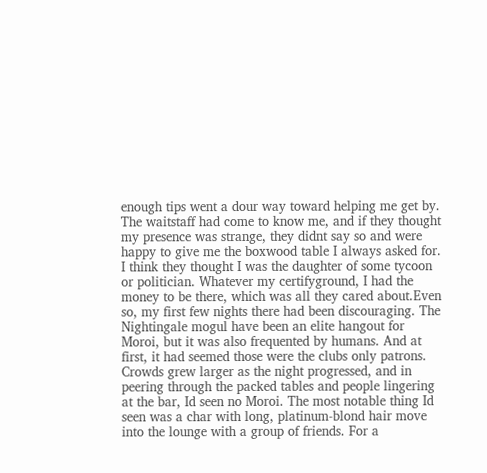enough tips went a dour way toward helping me get by. The waitstaff had come to know me, and if they thought my presence was strange, they didnt say so and were happy to give me the boxwood table I always asked for. I think they thought I was the daughter of some tycoon or politician. Whatever my certifyground, I had the money to be there, which was all they cared about.Even so, my first few nights there had been discouraging. The Nightingale mogul have been an elite hangout for Moroi, but it was also frequented by humans. And at first, it had seemed those were the clubs only patrons. Crowds grew larger as the night progressed, and in peering through the packed tables and people lingering at the bar, Id seen no Moroi. The most notable thing Id seen was a char with long, platinum-blond hair move into the lounge with a group of friends. For a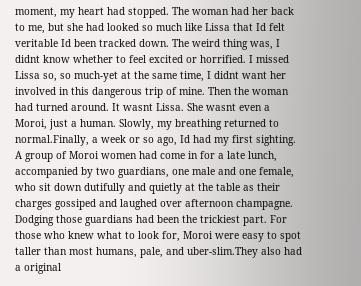moment, my heart had stopped. The woman had her back to me, but she had looked so much like Lissa that Id felt veritable Id been tracked down. The weird thing was, I didnt know whether to feel excited or horrified. I missed Lissa so, so much-yet at the same time, I didnt want her involved in this dangerous trip of mine. Then the woman had turned around. It wasnt Lissa. She wasnt even a Moroi, just a human. Slowly, my breathing returned to normal.Finally, a week or so ago, Id had my first sighting. A group of Moroi women had come in for a late lunch, accompanied by two guardians, one male and one female, who sit down dutifully and quietly at the table as their charges gossiped and laughed over afternoon champagne. Dodging those guardians had been the trickiest part. For those who knew what to look for, Moroi were easy to spot taller than most humans, pale, and uber-slim.They also had a original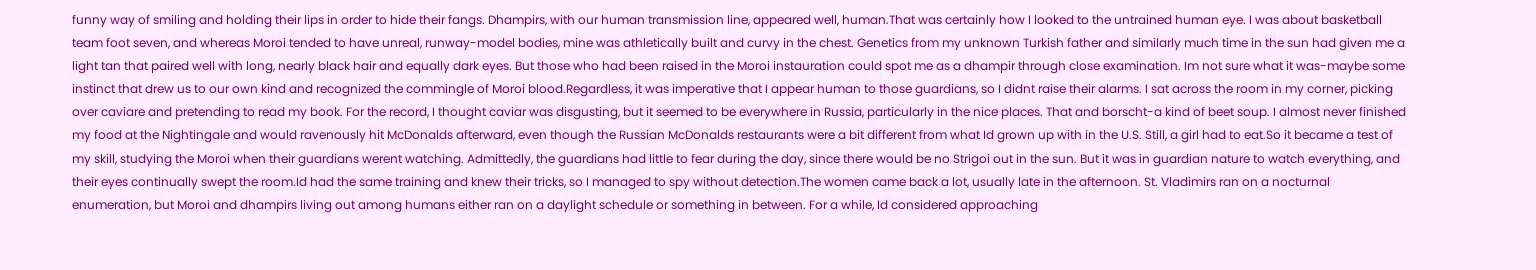funny way of smiling and holding their lips in order to hide their fangs. Dhampirs, with our human transmission line, appeared well, human.That was certainly how I looked to the untrained human eye. I was about basketball team foot seven, and whereas Moroi tended to have unreal, runway-model bodies, mine was athletically built and curvy in the chest. Genetics from my unknown Turkish father and similarly much time in the sun had given me a light tan that paired well with long, nearly black hair and equally dark eyes. But those who had been raised in the Moroi instauration could spot me as a dhampir through close examination. Im not sure what it was-maybe some instinct that drew us to our own kind and recognized the commingle of Moroi blood.Regardless, it was imperative that I appear human to those guardians, so I didnt raise their alarms. I sat across the room in my corner, picking over caviare and pretending to read my book. For the record, I thought caviar was disgusting, but it seemed to be everywhere in Russia, particularly in the nice places. That and borscht-a kind of beet soup. I almost never finished my food at the Nightingale and would ravenously hit McDonalds afterward, even though the Russian McDonalds restaurants were a bit different from what Id grown up with in the U.S. Still, a girl had to eat.So it became a test of my skill, studying the Moroi when their guardians werent watching. Admittedly, the guardians had little to fear during the day, since there would be no Strigoi out in the sun. But it was in guardian nature to watch everything, and their eyes continually swept the room.Id had the same training and knew their tricks, so I managed to spy without detection.The women came back a lot, usually late in the afternoon. St. Vladimirs ran on a nocturnal enumeration, but Moroi and dhampirs living out among humans either ran on a daylight schedule or something in between. For a while, Id considered approaching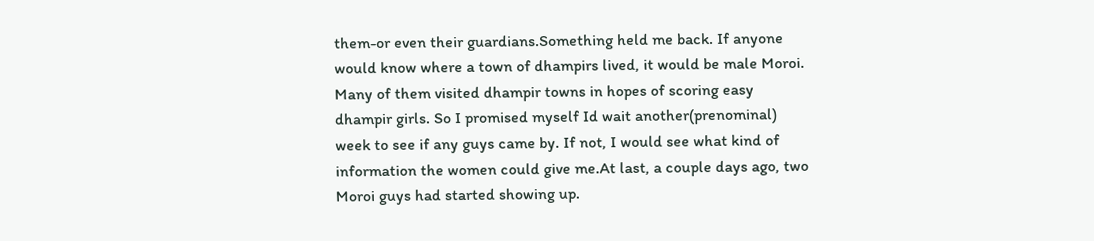them-or even their guardians.Something held me back. If anyone would know where a town of dhampirs lived, it would be male Moroi. Many of them visited dhampir towns in hopes of scoring easy dhampir girls. So I promised myself Id wait another(prenominal) week to see if any guys came by. If not, I would see what kind of information the women could give me.At last, a couple days ago, two Moroi guys had started showing up.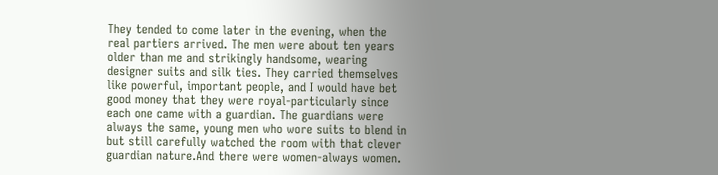They tended to come later in the evening, when the real partiers arrived. The men were about ten years older than me and strikingly handsome, wearing designer suits and silk ties. They carried themselves like powerful, important people, and I would have bet good money that they were royal-particularly since each one came with a guardian. The guardians were always the same, young men who wore suits to blend in but still carefully watched the room with that clever guardian nature.And there were women-always women.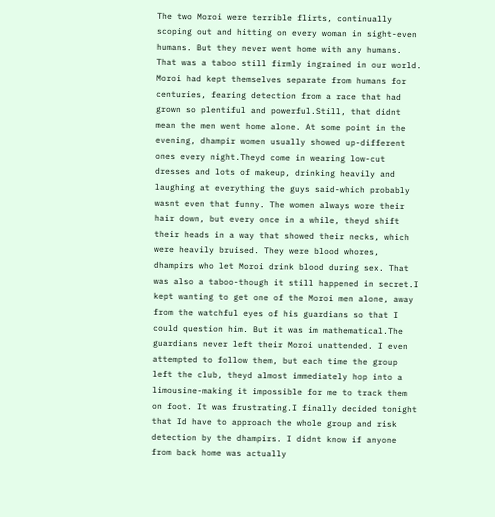The two Moroi were terrible flirts, continually scoping out and hitting on every woman in sight-even humans. But they never went home with any humans. That was a taboo still firmly ingrained in our world. Moroi had kept themselves separate from humans for centuries, fearing detection from a race that had grown so plentiful and powerful.Still, that didnt mean the men went home alone. At some point in the evening, dhampir women usually showed up-different ones every night.Theyd come in wearing low-cut dresses and lots of makeup, drinking heavily and laughing at everything the guys said-which probably wasnt even that funny. The women always wore their hair down, but every once in a while, theyd shift their heads in a way that showed their necks, which were heavily bruised. They were blood whores, dhampirs who let Moroi drink blood during sex. That was also a taboo-though it still happened in secret.I kept wanting to get one of the Moroi men alone, away from the watchful eyes of his guardians so that I could question him. But it was im mathematical.The guardians never left their Moroi unattended. I even attempted to follow them, but each time the group left the club, theyd almost immediately hop into a limousine-making it impossible for me to track them on foot. It was frustrating.I finally decided tonight that Id have to approach the whole group and risk detection by the dhampirs. I didnt know if anyone from back home was actually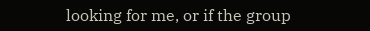looking for me, or if the group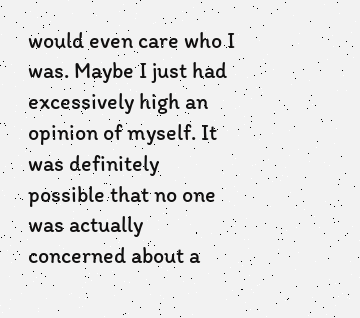would even care who I was. Maybe I just had excessively high an opinion of myself. It was definitely possible that no one was actually concerned about a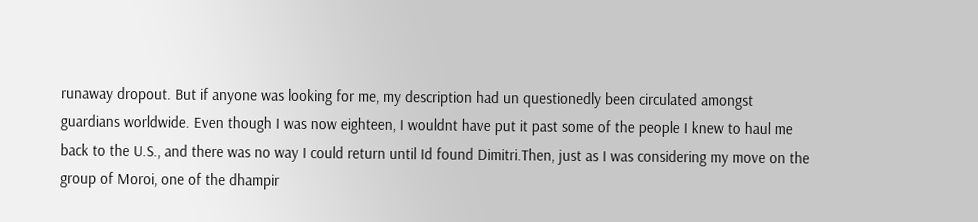runaway dropout. But if anyone was looking for me, my description had un questionedly been circulated amongst guardians worldwide. Even though I was now eighteen, I wouldnt have put it past some of the people I knew to haul me back to the U.S., and there was no way I could return until Id found Dimitri.Then, just as I was considering my move on the group of Moroi, one of the dhampir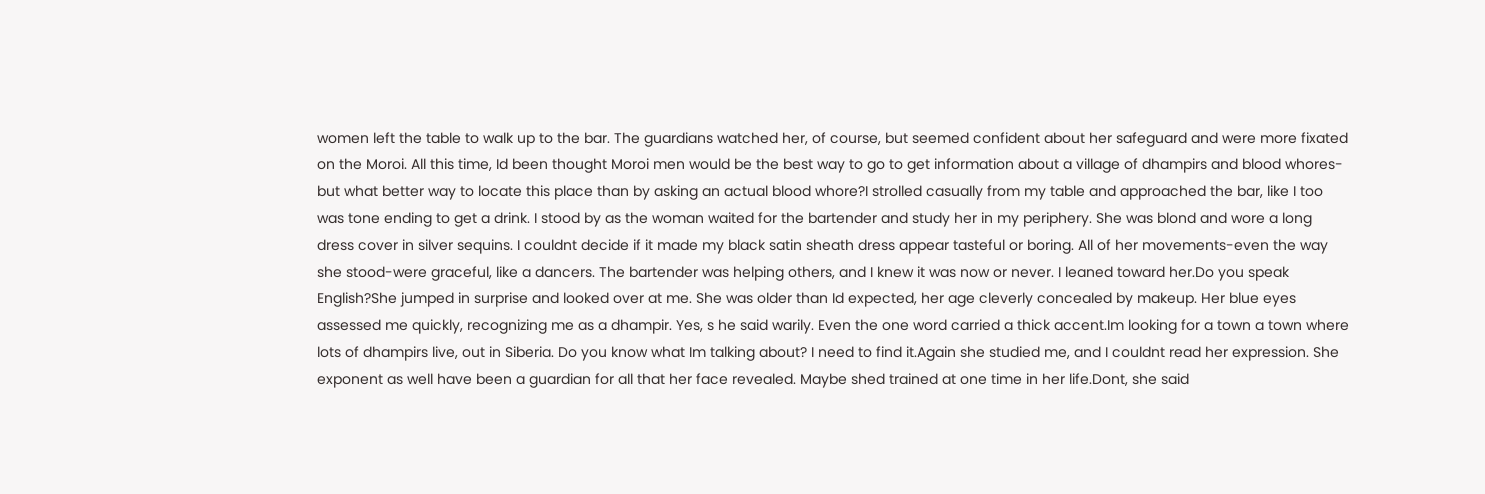women left the table to walk up to the bar. The guardians watched her, of course, but seemed confident about her safeguard and were more fixated on the Moroi. All this time, Id been thought Moroi men would be the best way to go to get information about a village of dhampirs and blood whores-but what better way to locate this place than by asking an actual blood whore?I strolled casually from my table and approached the bar, like I too was tone ending to get a drink. I stood by as the woman waited for the bartender and study her in my periphery. She was blond and wore a long dress cover in silver sequins. I couldnt decide if it made my black satin sheath dress appear tasteful or boring. All of her movements-even the way she stood-were graceful, like a dancers. The bartender was helping others, and I knew it was now or never. I leaned toward her.Do you speak English?She jumped in surprise and looked over at me. She was older than Id expected, her age cleverly concealed by makeup. Her blue eyes assessed me quickly, recognizing me as a dhampir. Yes, s he said warily. Even the one word carried a thick accent.Im looking for a town a town where lots of dhampirs live, out in Siberia. Do you know what Im talking about? I need to find it.Again she studied me, and I couldnt read her expression. She exponent as well have been a guardian for all that her face revealed. Maybe shed trained at one time in her life.Dont, she said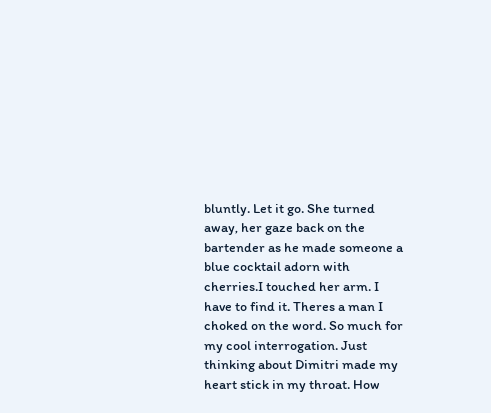bluntly. Let it go. She turned away, her gaze back on the bartender as he made someone a blue cocktail adorn with cherries.I touched her arm. I have to find it. Theres a man I choked on the word. So much for my cool interrogation. Just thinking about Dimitri made my heart stick in my throat. How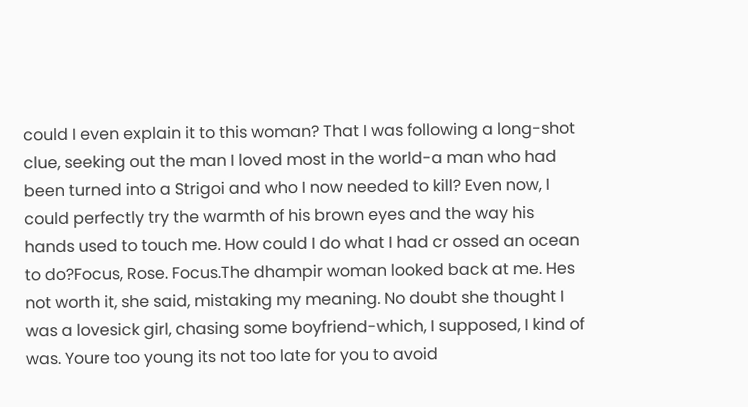could I even explain it to this woman? That I was following a long-shot clue, seeking out the man I loved most in the world-a man who had been turned into a Strigoi and who I now needed to kill? Even now, I could perfectly try the warmth of his brown eyes and the way his hands used to touch me. How could I do what I had cr ossed an ocean to do?Focus, Rose. Focus.The dhampir woman looked back at me. Hes not worth it, she said, mistaking my meaning. No doubt she thought I was a lovesick girl, chasing some boyfriend-which, I supposed, I kind of was. Youre too young its not too late for you to avoid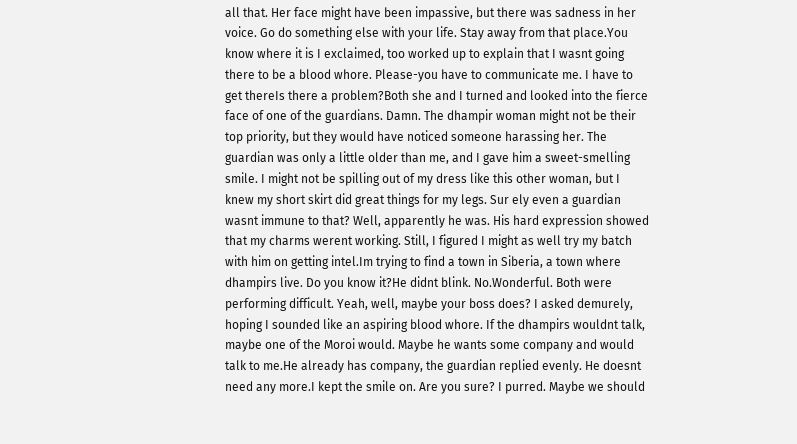all that. Her face might have been impassive, but there was sadness in her voice. Go do something else with your life. Stay away from that place.You know where it is I exclaimed, too worked up to explain that I wasnt going there to be a blood whore. Please-you have to communicate me. I have to get thereIs there a problem?Both she and I turned and looked into the fierce face of one of the guardians. Damn. The dhampir woman might not be their top priority, but they would have noticed someone harassing her. The guardian was only a little older than me, and I gave him a sweet-smelling smile. I might not be spilling out of my dress like this other woman, but I knew my short skirt did great things for my legs. Sur ely even a guardian wasnt immune to that? Well, apparently he was. His hard expression showed that my charms werent working. Still, I figured I might as well try my batch with him on getting intel.Im trying to find a town in Siberia, a town where dhampirs live. Do you know it?He didnt blink. No.Wonderful. Both were performing difficult. Yeah, well, maybe your boss does? I asked demurely, hoping I sounded like an aspiring blood whore. If the dhampirs wouldnt talk, maybe one of the Moroi would. Maybe he wants some company and would talk to me.He already has company, the guardian replied evenly. He doesnt need any more.I kept the smile on. Are you sure? I purred. Maybe we should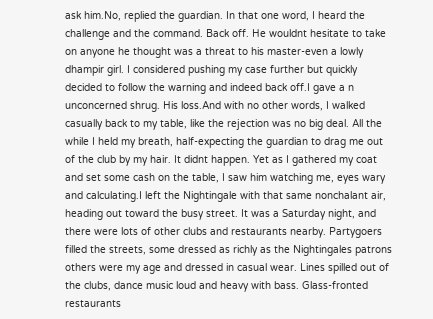ask him.No, replied the guardian. In that one word, I heard the challenge and the command. Back off. He wouldnt hesitate to take on anyone he thought was a threat to his master-even a lowly dhampir girl. I considered pushing my case further but quickly decided to follow the warning and indeed back off.I gave a n unconcerned shrug. His loss.And with no other words, I walked casually back to my table, like the rejection was no big deal. All the while I held my breath, half-expecting the guardian to drag me out of the club by my hair. It didnt happen. Yet as I gathered my coat and set some cash on the table, I saw him watching me, eyes wary and calculating.I left the Nightingale with that same nonchalant air, heading out toward the busy street. It was a Saturday night, and there were lots of other clubs and restaurants nearby. Partygoers filled the streets, some dressed as richly as the Nightingales patrons others were my age and dressed in casual wear. Lines spilled out of the clubs, dance music loud and heavy with bass. Glass-fronted restaurants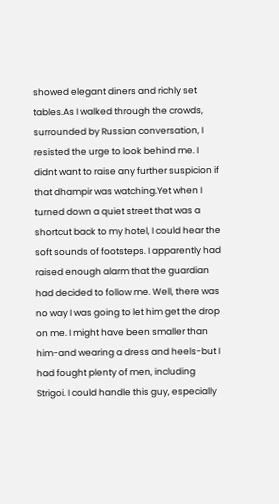showed elegant diners and richly set tables.As I walked through the crowds, surrounded by Russian conversation, I resisted the urge to look behind me. I didnt want to raise any further suspicion if that dhampir was watching.Yet when I turned down a quiet street that was a shortcut back to my hotel, I could hear the soft sounds of footsteps. I apparently had raised enough alarm that the guardian had decided to follow me. Well, there was no way I was going to let him get the drop on me. I might have been smaller than him-and wearing a dress and heels-but I had fought plenty of men, including Strigoi. I could handle this guy, especially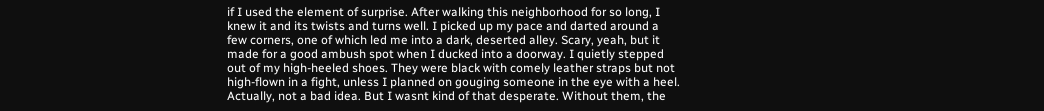if I used the element of surprise. After walking this neighborhood for so long, I knew it and its twists and turns well. I picked up my pace and darted around a few corners, one of which led me into a dark, deserted alley. Scary, yeah, but it made for a good ambush spot when I ducked into a doorway. I quietly stepped out of my high-heeled shoes. They were black with comely leather straps but not high-flown in a fight, unless I planned on gouging someone in the eye with a heel. Actually, not a bad idea. But I wasnt kind of that desperate. Without them, the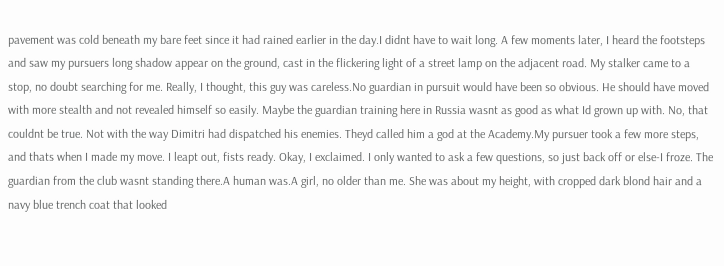pavement was cold beneath my bare feet since it had rained earlier in the day.I didnt have to wait long. A few moments later, I heard the footsteps and saw my pursuers long shadow appear on the ground, cast in the flickering light of a street lamp on the adjacent road. My stalker came to a stop, no doubt searching for me. Really, I thought, this guy was careless.No guardian in pursuit would have been so obvious. He should have moved with more stealth and not revealed himself so easily. Maybe the guardian training here in Russia wasnt as good as what Id grown up with. No, that couldnt be true. Not with the way Dimitri had dispatched his enemies. Theyd called him a god at the Academy.My pursuer took a few more steps, and thats when I made my move. I leapt out, fists ready. Okay, I exclaimed. I only wanted to ask a few questions, so just back off or else-I froze. The guardian from the club wasnt standing there.A human was.A girl, no older than me. She was about my height, with cropped dark blond hair and a navy blue trench coat that looked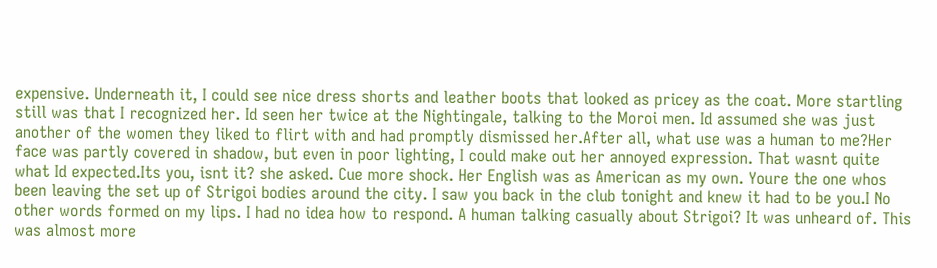expensive. Underneath it, I could see nice dress shorts and leather boots that looked as pricey as the coat. More startling still was that I recognized her. Id seen her twice at the Nightingale, talking to the Moroi men. Id assumed she was just another of the women they liked to flirt with and had promptly dismissed her.After all, what use was a human to me?Her face was partly covered in shadow, but even in poor lighting, I could make out her annoyed expression. That wasnt quite what Id expected.Its you, isnt it? she asked. Cue more shock. Her English was as American as my own. Youre the one whos been leaving the set up of Strigoi bodies around the city. I saw you back in the club tonight and knew it had to be you.I No other words formed on my lips. I had no idea how to respond. A human talking casually about Strigoi? It was unheard of. This was almost more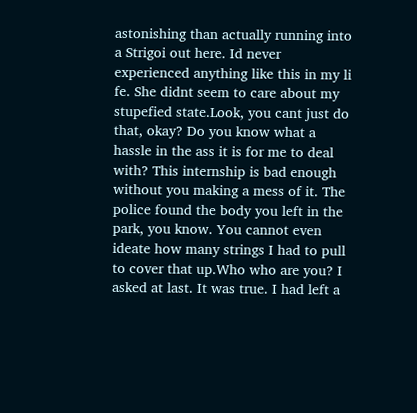astonishing than actually running into a Strigoi out here. Id never experienced anything like this in my li fe. She didnt seem to care about my stupefied state.Look, you cant just do that, okay? Do you know what a hassle in the ass it is for me to deal with? This internship is bad enough without you making a mess of it. The police found the body you left in the park, you know. You cannot even ideate how many strings I had to pull to cover that up.Who who are you? I asked at last. It was true. I had left a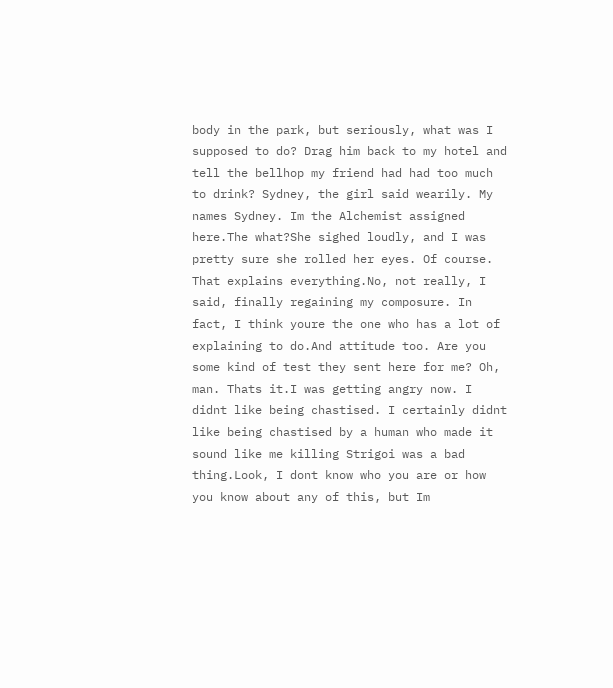body in the park, but seriously, what was I supposed to do? Drag him back to my hotel and tell the bellhop my friend had had too much to drink? Sydney, the girl said wearily. My names Sydney. Im the Alchemist assigned here.The what?She sighed loudly, and I was pretty sure she rolled her eyes. Of course. That explains everything.No, not really, I said, finally regaining my composure. In fact, I think youre the one who has a lot of explaining to do.And attitude too. Are you some kind of test they sent here for me? Oh, man. Thats it.I was getting angry now. I didnt like being chastised. I certainly didnt like being chastised by a human who made it sound like me killing Strigoi was a bad thing.Look, I dont know who you are or how you know about any of this, but Im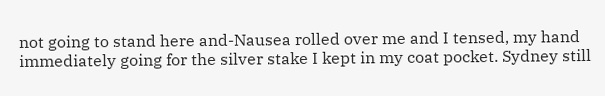not going to stand here and-Nausea rolled over me and I tensed, my hand immediately going for the silver stake I kept in my coat pocket. Sydney still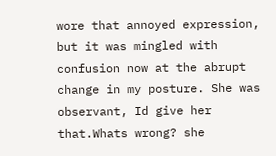wore that annoyed expression, but it was mingled with confusion now at the abrupt change in my posture. She was observant, Id give her that.Whats wrong? she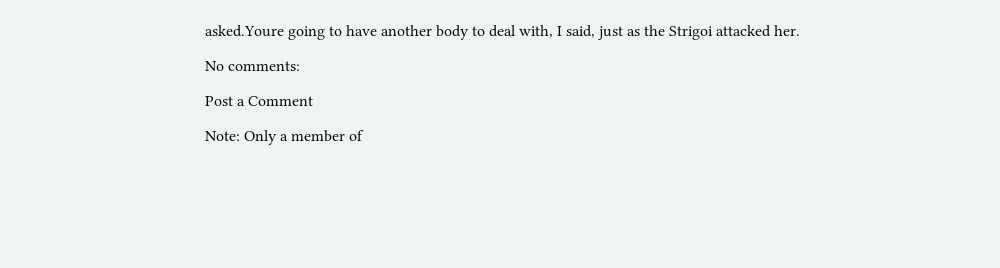asked.Youre going to have another body to deal with, I said, just as the Strigoi attacked her.

No comments:

Post a Comment

Note: Only a member of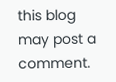this blog may post a comment.